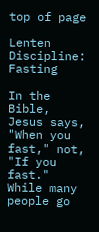top of page

Lenten Discipline: Fasting

In the Bible, Jesus says, "When you fast," not, "If you fast." While many people go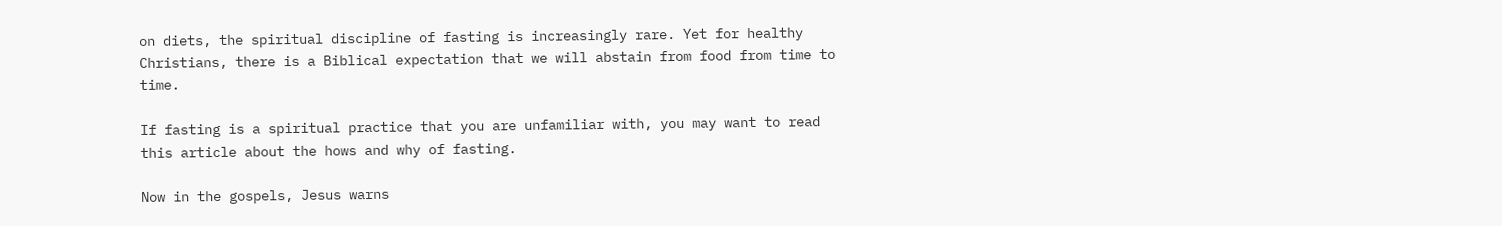on diets, the spiritual discipline of fasting is increasingly rare. Yet for healthy Christians, there is a Biblical expectation that we will abstain from food from time to time.

If fasting is a spiritual practice that you are unfamiliar with, you may want to read this article about the hows and why of fasting.

Now in the gospels, Jesus warns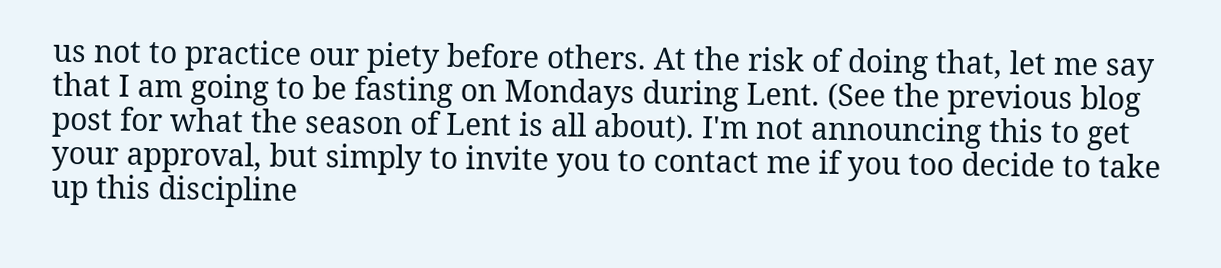us not to practice our piety before others. At the risk of doing that, let me say that I am going to be fasting on Mondays during Lent. (See the previous blog post for what the season of Lent is all about). I'm not announcing this to get your approval, but simply to invite you to contact me if you too decide to take up this discipline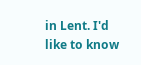in Lent. I'd like to know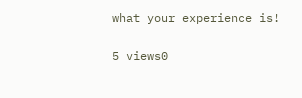what your experience is!

5 views0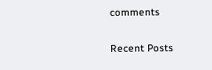comments

Recent Posts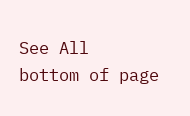See All
bottom of page